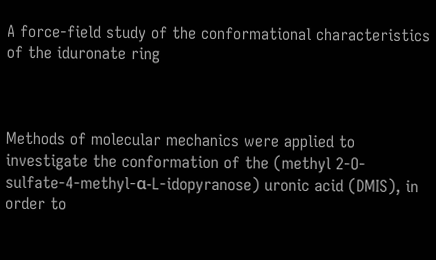A force-field study of the conformational characteristics of the iduronate ring



Methods of molecular mechanics were applied to investigate the conformation of the (methyl 2-O-sulfate-4-methyl-α-L-idopyranose) uronic acid (DMIS), in order to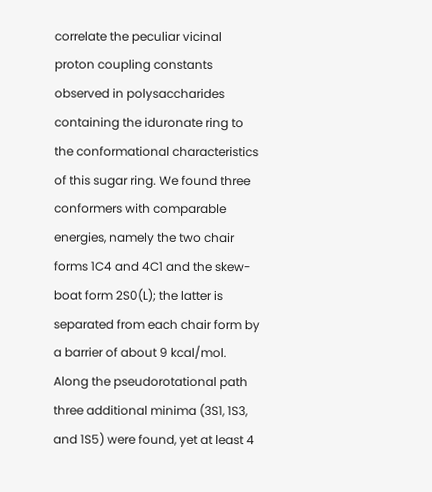correlate the peculiar vicinal proton coupling constants observed in polysaccharides containing the iduronate ring to the conformational characteristics of this sugar ring. We found three conformers with comparable energies, namely the two chair forms 1C4 and 4C1 and the skew-boat form 2S0(L); the latter is separated from each chair form by a barrier of about 9 kcal/mol. Along the pseudorotational path three additional minima (3S1, 1S3, and 1S5) were found, yet at least 4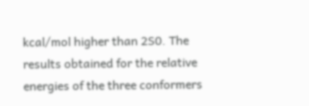kcal/mol higher than 2S0. The results obtained for the relative energies of the three conformers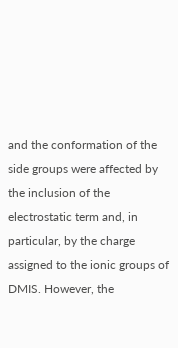and the conformation of the side groups were affected by the inclusion of the electrostatic term and, in particular, by the charge assigned to the ionic groups of DMIS. However, the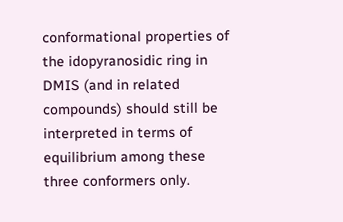conformational properties of the idopyranosidic ring in DMIS (and in related compounds) should still be interpreted in terms of equilibrium among these three conformers only.